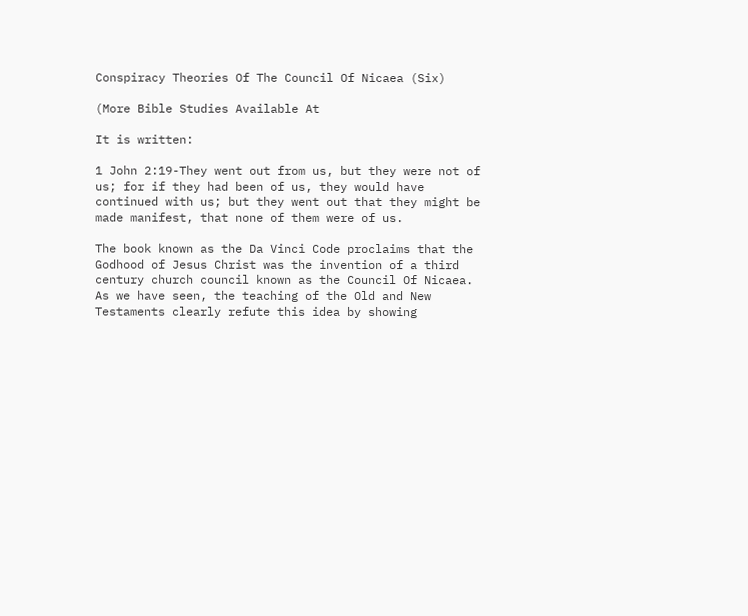Conspiracy Theories Of The Council Of Nicaea (Six)

(More Bible Studies Available At

It is written:

1 John 2:19-They went out from us, but they were not of us; for if they had been of us, they would have continued with us; but they went out that they might be made manifest, that none of them were of us.

The book known as the Da Vinci Code proclaims that the Godhood of Jesus Christ was the invention of a third century church council known as the Council Of Nicaea. As we have seen, the teaching of the Old and New Testaments clearly refute this idea by showing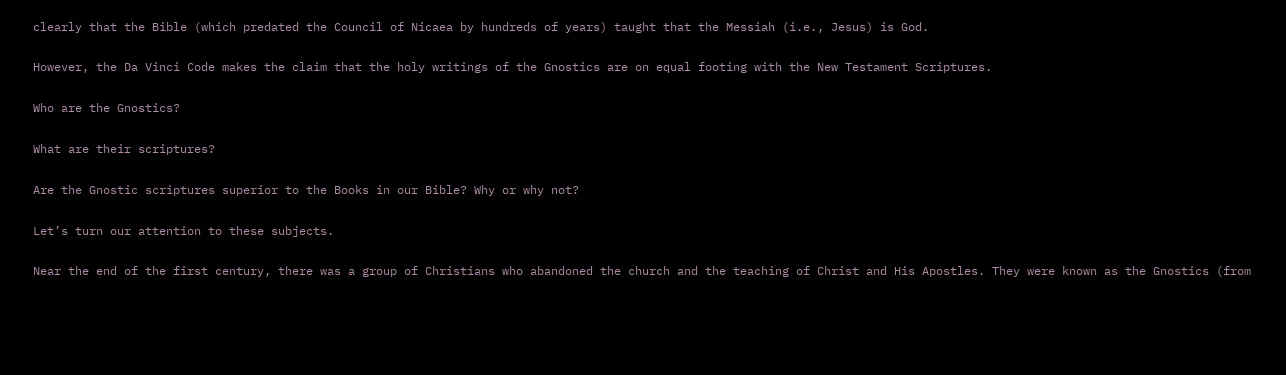clearly that the Bible (which predated the Council of Nicaea by hundreds of years) taught that the Messiah (i.e., Jesus) is God.

However, the Da Vinci Code makes the claim that the holy writings of the Gnostics are on equal footing with the New Testament Scriptures.

Who are the Gnostics?

What are their scriptures?

Are the Gnostic scriptures superior to the Books in our Bible? Why or why not?

Let’s turn our attention to these subjects.

Near the end of the first century, there was a group of Christians who abandoned the church and the teaching of Christ and His Apostles. They were known as the Gnostics (from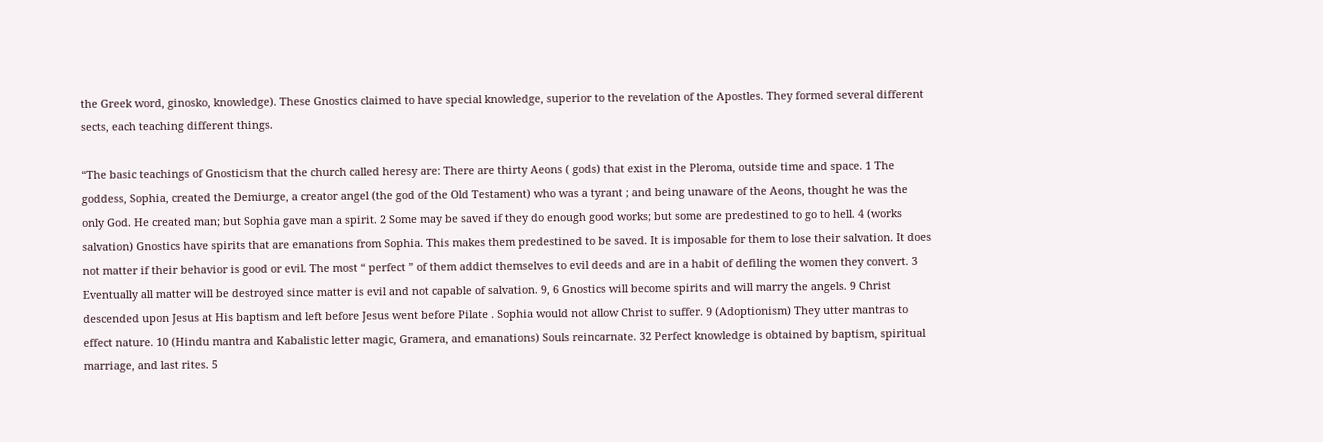the Greek word, ginosko, knowledge). These Gnostics claimed to have special knowledge, superior to the revelation of the Apostles. They formed several different sects, each teaching different things.

“The basic teachings of Gnosticism that the church called heresy are: There are thirty Aeons ( gods) that exist in the Pleroma, outside time and space. 1 The goddess, Sophia, created the Demiurge, a creator angel (the god of the Old Testament) who was a tyrant ; and being unaware of the Aeons, thought he was the only God. He created man; but Sophia gave man a spirit. 2 Some may be saved if they do enough good works; but some are predestined to go to hell. 4 (works salvation) Gnostics have spirits that are emanations from Sophia. This makes them predestined to be saved. It is imposable for them to lose their salvation. It does not matter if their behavior is good or evil. The most “ perfect ” of them addict themselves to evil deeds and are in a habit of defiling the women they convert. 3 Eventually all matter will be destroyed since matter is evil and not capable of salvation. 9, 6 Gnostics will become spirits and will marry the angels. 9 Christ descended upon Jesus at His baptism and left before Jesus went before Pilate . Sophia would not allow Christ to suffer. 9 (Adoptionism) They utter mantras to effect nature. 10 (Hindu mantra and Kabalistic letter magic, Gramera, and emanations) Souls reincarnate. 32 Perfect knowledge is obtained by baptism, spiritual marriage, and last rites. 5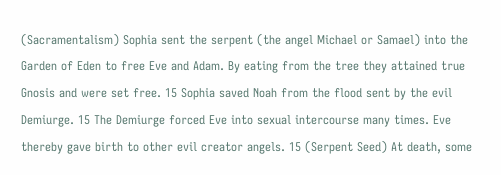(Sacramentalism) Sophia sent the serpent (the angel Michael or Samael) into the Garden of Eden to free Eve and Adam. By eating from the tree they attained true Gnosis and were set free. 15 Sophia saved Noah from the flood sent by the evil Demiurge. 15 The Demiurge forced Eve into sexual intercourse many times. Eve thereby gave birth to other evil creator angels. 15 (Serpent Seed) At death, some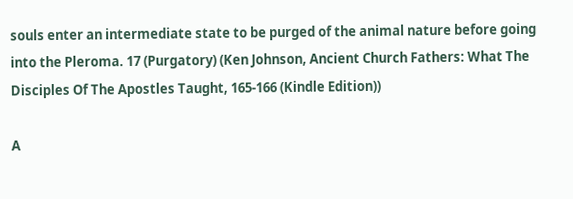souls enter an intermediate state to be purged of the animal nature before going into the Pleroma. 17 (Purgatory) (Ken Johnson, Ancient Church Fathers: What The Disciples Of The Apostles Taught, 165-166 (Kindle Edition))

A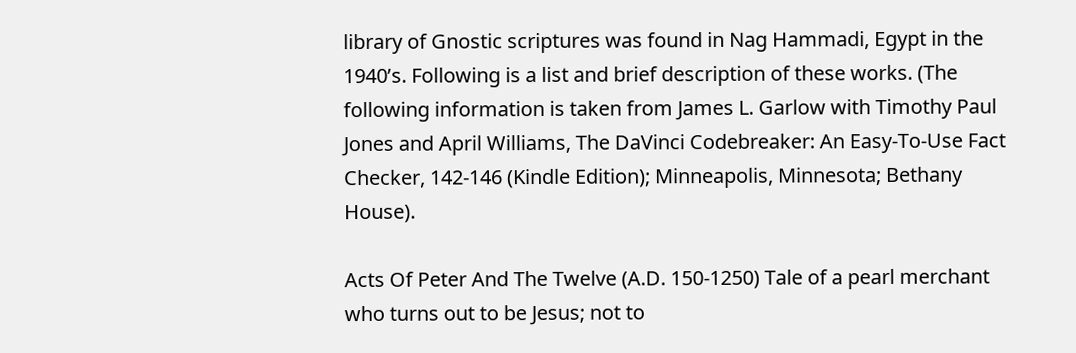library of Gnostic scriptures was found in Nag Hammadi, Egypt in the 1940’s. Following is a list and brief description of these works. (The following information is taken from James L. Garlow with Timothy Paul Jones and April Williams, The DaVinci Codebreaker: An Easy-To-Use Fact Checker, 142-146 (Kindle Edition); Minneapolis, Minnesota; Bethany House).

Acts Of Peter And The Twelve (A.D. 150-1250) Tale of a pearl merchant who turns out to be Jesus; not to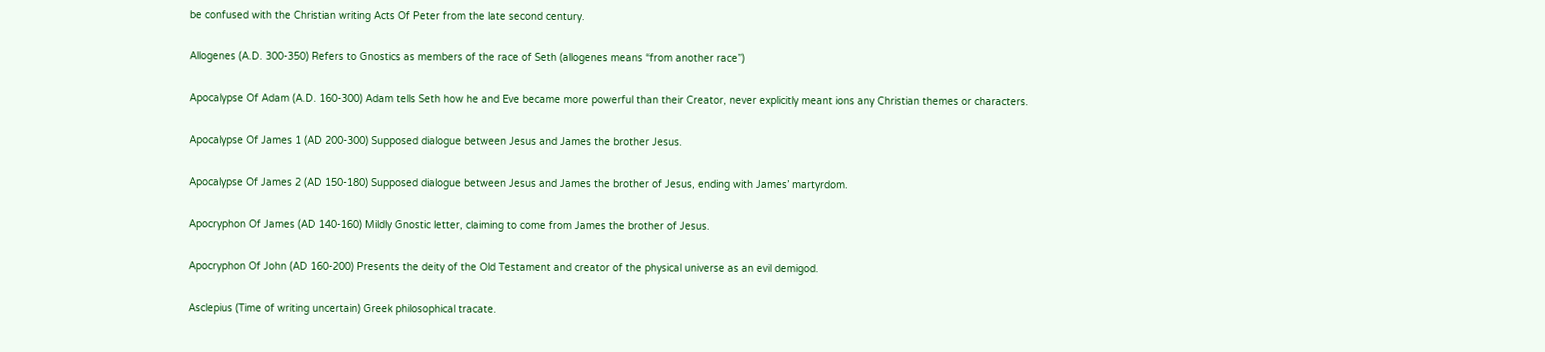be confused with the Christian writing Acts Of Peter from the late second century.

Allogenes (A.D. 300-350) Refers to Gnostics as members of the race of Seth (allogenes means “from another race”)

Apocalypse Of Adam (A.D. 160-300) Adam tells Seth how he and Eve became more powerful than their Creator, never explicitly meant ions any Christian themes or characters.

Apocalypse Of James 1 (AD 200-300) Supposed dialogue between Jesus and James the brother Jesus.

Apocalypse Of James 2 (AD 150-180) Supposed dialogue between Jesus and James the brother of Jesus, ending with James’ martyrdom.

Apocryphon Of James (AD 140-160) Mildly Gnostic letter, claiming to come from James the brother of Jesus.

Apocryphon Of John (AD 160-200) Presents the deity of the Old Testament and creator of the physical universe as an evil demigod.

Asclepius (Time of writing uncertain) Greek philosophical tracate.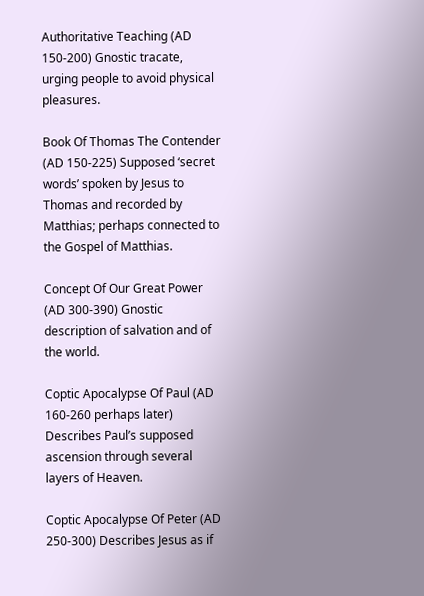Authoritative Teaching (AD 150-200) Gnostic tracate, urging people to avoid physical pleasures.

Book Of Thomas The Contender (AD 150-225) Supposed ‘secret words’ spoken by Jesus to Thomas and recorded by Matthias; perhaps connected to the Gospel of Matthias.

Concept Of Our Great Power (AD 300-390) Gnostic description of salvation and of the world.

Coptic Apocalypse Of Paul (AD 160-260 perhaps later) Describes Paul’s supposed ascension through several layers of Heaven.

Coptic Apocalypse Of Peter (AD 250-300) Describes Jesus as if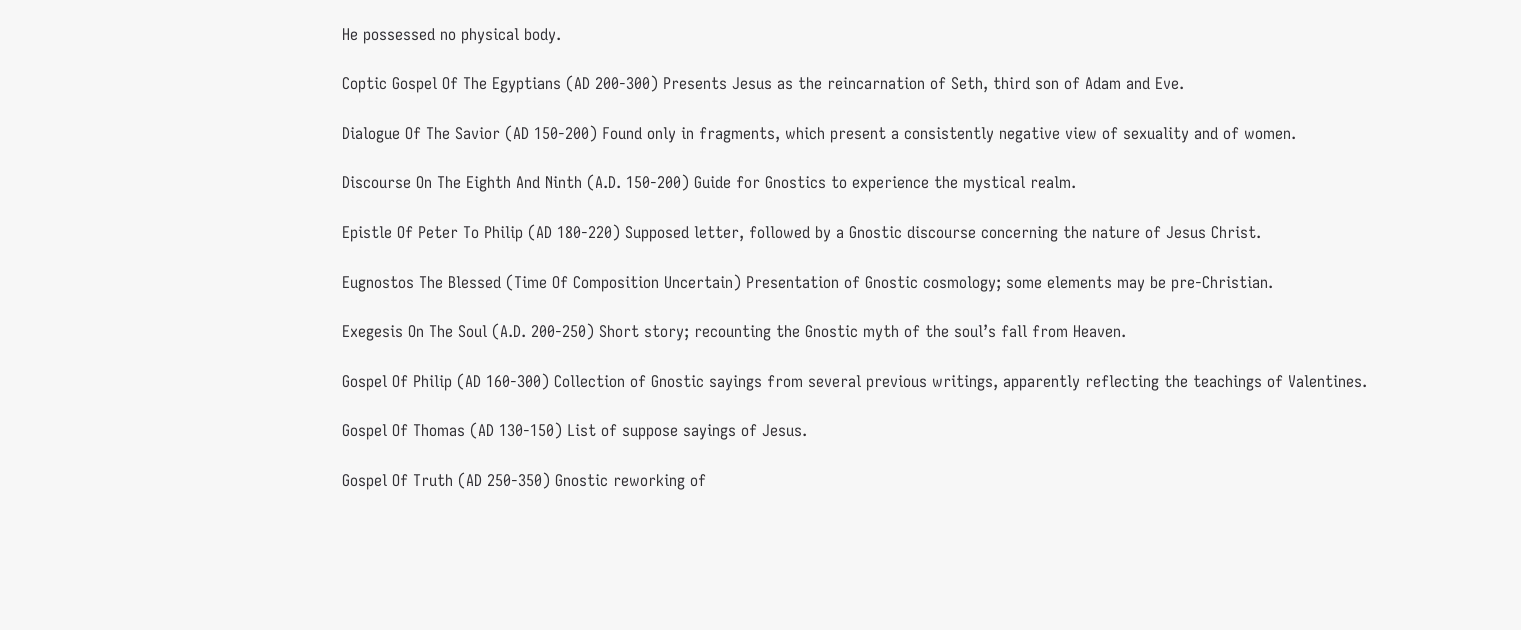He possessed no physical body.

Coptic Gospel Of The Egyptians (AD 200-300) Presents Jesus as the reincarnation of Seth, third son of Adam and Eve.

Dialogue Of The Savior (AD 150-200) Found only in fragments, which present a consistently negative view of sexuality and of women.

Discourse On The Eighth And Ninth (A.D. 150-200) Guide for Gnostics to experience the mystical realm.

Epistle Of Peter To Philip (AD 180-220) Supposed letter, followed by a Gnostic discourse concerning the nature of Jesus Christ.

Eugnostos The Blessed (Time Of Composition Uncertain) Presentation of Gnostic cosmology; some elements may be pre-Christian.

Exegesis On The Soul (A.D. 200-250) Short story; recounting the Gnostic myth of the soul’s fall from Heaven.

Gospel Of Philip (AD 160-300) Collection of Gnostic sayings from several previous writings, apparently reflecting the teachings of Valentines.

Gospel Of Thomas (AD 130-150) List of suppose sayings of Jesus.

Gospel Of Truth (AD 250-350) Gnostic reworking of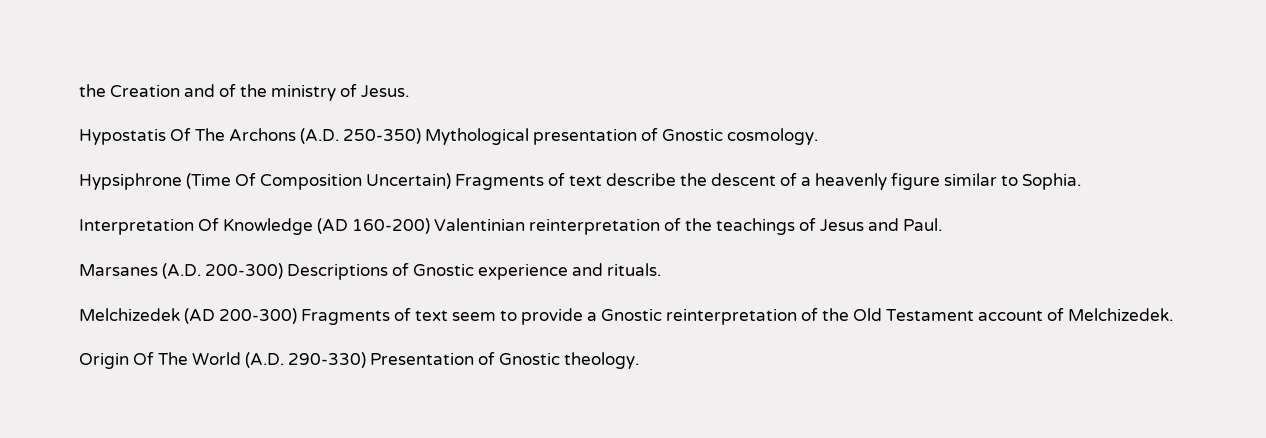the Creation and of the ministry of Jesus.

Hypostatis Of The Archons (A.D. 250-350) Mythological presentation of Gnostic cosmology.

Hypsiphrone (Time Of Composition Uncertain) Fragments of text describe the descent of a heavenly figure similar to Sophia.

Interpretation Of Knowledge (AD 160-200) Valentinian reinterpretation of the teachings of Jesus and Paul.

Marsanes (A.D. 200-300) Descriptions of Gnostic experience and rituals.

Melchizedek (AD 200-300) Fragments of text seem to provide a Gnostic reinterpretation of the Old Testament account of Melchizedek.

Origin Of The World (A.D. 290-330) Presentation of Gnostic theology.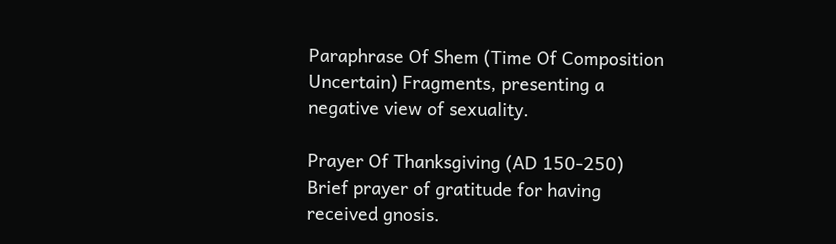Paraphrase Of Shem (Time Of Composition Uncertain) Fragments, presenting a negative view of sexuality.

Prayer Of Thanksgiving (AD 150-250) Brief prayer of gratitude for having received gnosis.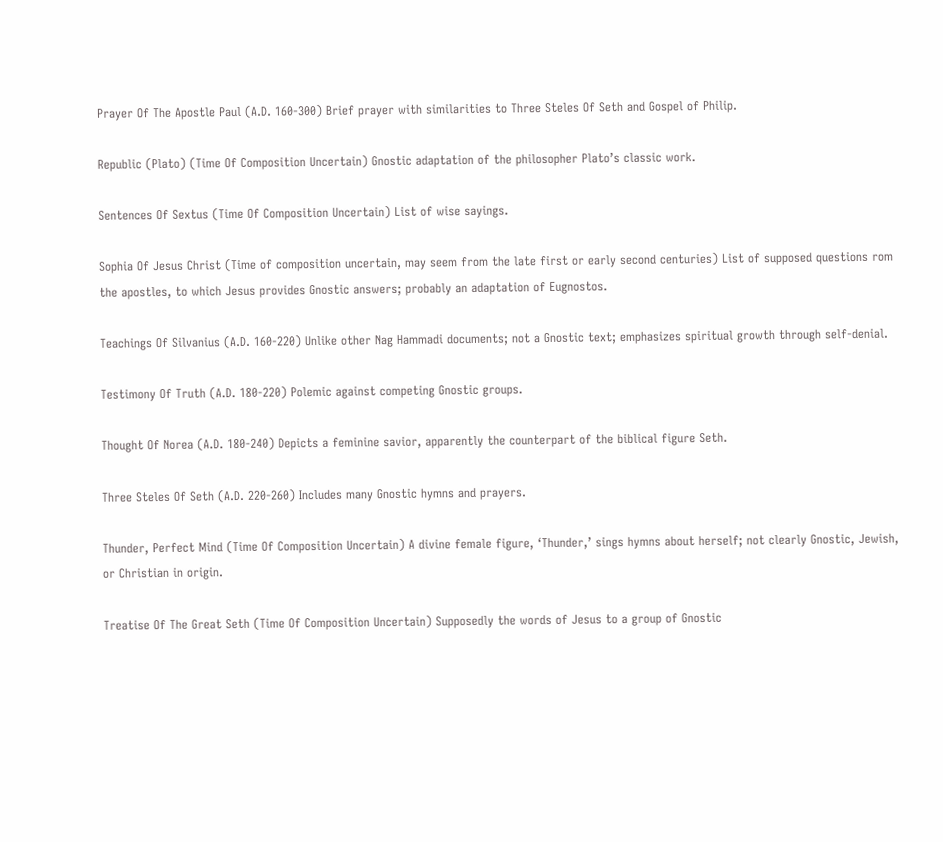Prayer Of The Apostle Paul (A.D. 160-300) Brief prayer with similarities to Three Steles Of Seth and Gospel of Philip.

Republic (Plato) (Time Of Composition Uncertain) Gnostic adaptation of the philosopher Plato’s classic work.

Sentences Of Sextus (Time Of Composition Uncertain) List of wise sayings.

Sophia Of Jesus Christ (Time of composition uncertain, may seem from the late first or early second centuries) List of supposed questions rom the apostles, to which Jesus provides Gnostic answers; probably an adaptation of Eugnostos.

Teachings Of Silvanius (A.D. 160-220) Unlike other Nag Hammadi documents; not a Gnostic text; emphasizes spiritual growth through self-denial.

Testimony Of Truth (A.D. 180-220) Polemic against competing Gnostic groups.

Thought Of Norea (A.D. 180-240) Depicts a feminine savior, apparently the counterpart of the biblical figure Seth.

Three Steles Of Seth (A.D. 220-260) Includes many Gnostic hymns and prayers.

Thunder, Perfect Mind (Time Of Composition Uncertain) A divine female figure, ‘Thunder,’ sings hymns about herself; not clearly Gnostic, Jewish, or Christian in origin.

Treatise Of The Great Seth (Time Of Composition Uncertain) Supposedly the words of Jesus to a group of Gnostic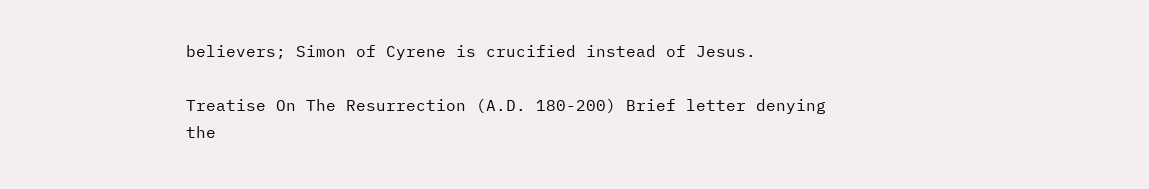believers; Simon of Cyrene is crucified instead of Jesus.

Treatise On The Resurrection (A.D. 180-200) Brief letter denying the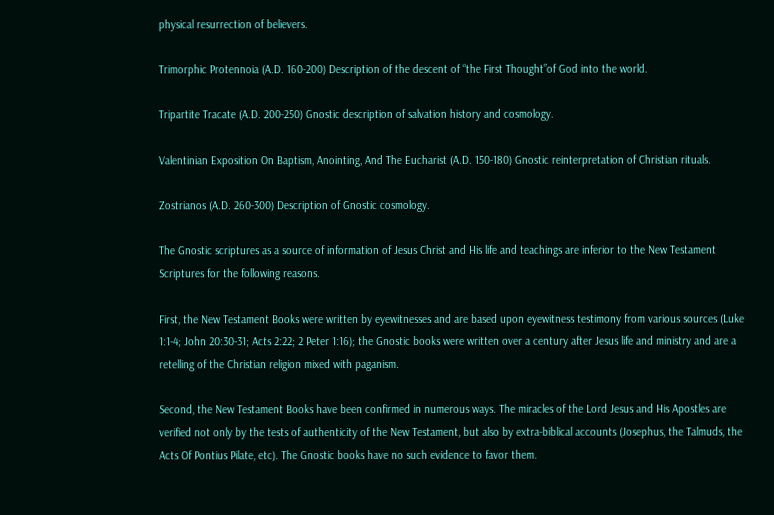physical resurrection of believers.

Trimorphic Protennoia (A.D. 160-200) Description of the descent of “the First Thought”of God into the world.

Tripartite Tracate (A.D. 200-250) Gnostic description of salvation history and cosmology.

Valentinian Exposition On Baptism, Anointing, And The Eucharist (A.D. 150-180) Gnostic reinterpretation of Christian rituals.

Zostrianos (A.D. 260-300) Description of Gnostic cosmology.

The Gnostic scriptures as a source of information of Jesus Christ and His life and teachings are inferior to the New Testament Scriptures for the following reasons.

First, the New Testament Books were written by eyewitnesses and are based upon eyewitness testimony from various sources (Luke 1:1-4; John 20:30-31; Acts 2:22; 2 Peter 1:16); the Gnostic books were written over a century after Jesus life and ministry and are a retelling of the Christian religion mixed with paganism.

Second, the New Testament Books have been confirmed in numerous ways. The miracles of the Lord Jesus and His Apostles are verified not only by the tests of authenticity of the New Testament, but also by extra-biblical accounts (Josephus, the Talmuds, the Acts Of Pontius Pilate, etc). The Gnostic books have no such evidence to favor them.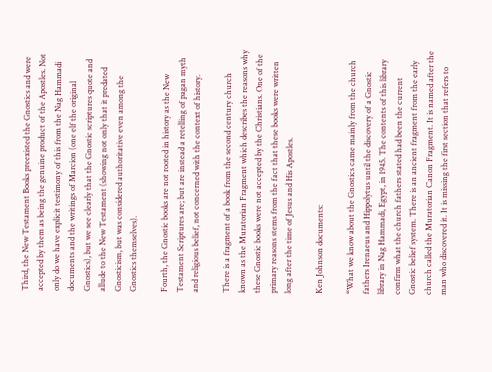Third, the New Testament Books preexisted the Gnostics and were accepted by them as being the genuine product of the Apostles. Not only do we have explicit testimony of this from the Nag Hammadi documents and the writings of Marcion (one elf the original Gnostics), but we see clearly that the Gnostic scriptures quote and allude to the New Testament (showing not only that it predated Gnosticism, but was considered authoritative even among the Gnostics themselves).

Fourth, the Gnostic books are not rooted in history as the New Testament Scriptures are; but are instead a retelling of pagan myth and religious belief, not concerned with the context of history.

There is a fragment of a book from the second century church known as the Muratorian Fragment which describes the reasons why these Gnostic books were not accepted by the Christians. One of the primary reasons stems from the fact that these books were written long after the time of Jesus and His Apostles.

Ken Johnson documents:

“What we know about the Gnostics came mainly from the church fathers Irenaeus and Hippolytus until the discovery of a Gnostic library in Nag Hammadi, Egypt, in 1945. The contents of this library confirm what the church fathers stated had been the current Gnostic belief system. There is an ancient fragment from the early church called the Muratorian Canon Fragment. It is named after the man who discovered it. It is missing the first section that refers to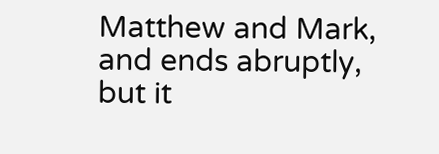Matthew and Mark, and ends abruptly, but it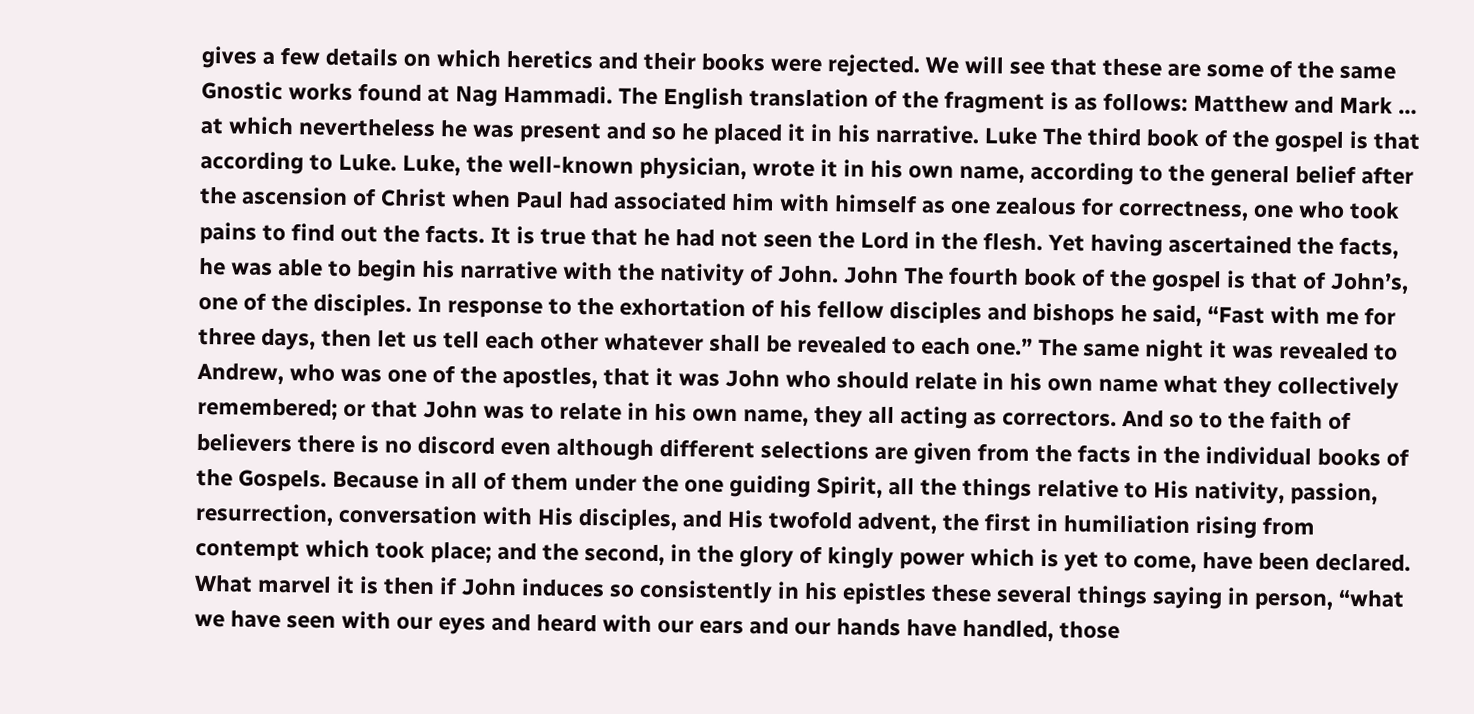gives a few details on which heretics and their books were rejected. We will see that these are some of the same Gnostic works found at Nag Hammadi. The English translation of the fragment is as follows: Matthew and Mark … at which nevertheless he was present and so he placed it in his narrative. Luke The third book of the gospel is that according to Luke. Luke, the well-known physician, wrote it in his own name, according to the general belief after the ascension of Christ when Paul had associated him with himself as one zealous for correctness, one who took pains to find out the facts. It is true that he had not seen the Lord in the flesh. Yet having ascertained the facts, he was able to begin his narrative with the nativity of John. John The fourth book of the gospel is that of John’s, one of the disciples. In response to the exhortation of his fellow disciples and bishops he said, “Fast with me for three days, then let us tell each other whatever shall be revealed to each one.” The same night it was revealed to Andrew, who was one of the apostles, that it was John who should relate in his own name what they collectively remembered; or that John was to relate in his own name, they all acting as correctors. And so to the faith of believers there is no discord even although different selections are given from the facts in the individual books of the Gospels. Because in all of them under the one guiding Spirit, all the things relative to His nativity, passion, resurrection, conversation with His disciples, and His twofold advent, the first in humiliation rising from contempt which took place; and the second, in the glory of kingly power which is yet to come, have been declared. What marvel it is then if John induces so consistently in his epistles these several things saying in person, “what we have seen with our eyes and heard with our ears and our hands have handled, those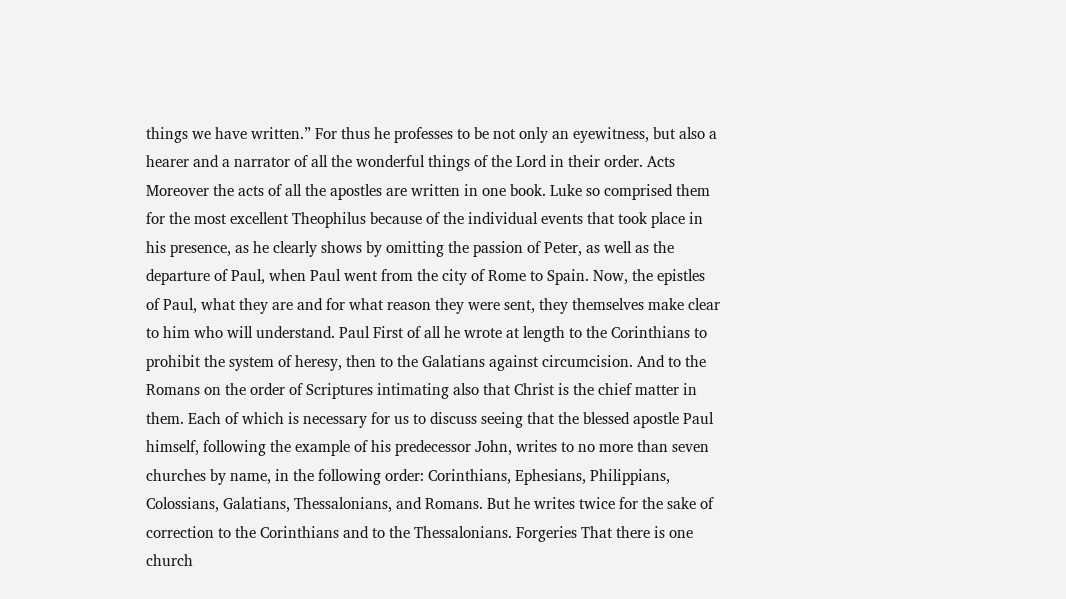things we have written.” For thus he professes to be not only an eyewitness, but also a hearer and a narrator of all the wonderful things of the Lord in their order. Acts Moreover the acts of all the apostles are written in one book. Luke so comprised them for the most excellent Theophilus because of the individual events that took place in his presence, as he clearly shows by omitting the passion of Peter, as well as the departure of Paul, when Paul went from the city of Rome to Spain. Now, the epistles of Paul, what they are and for what reason they were sent, they themselves make clear to him who will understand. Paul First of all he wrote at length to the Corinthians to prohibit the system of heresy, then to the Galatians against circumcision. And to the Romans on the order of Scriptures intimating also that Christ is the chief matter in them. Each of which is necessary for us to discuss seeing that the blessed apostle Paul himself, following the example of his predecessor John, writes to no more than seven churches by name, in the following order: Corinthians, Ephesians, Philippians, Colossians, Galatians, Thessalonians, and Romans. But he writes twice for the sake of correction to the Corinthians and to the Thessalonians. Forgeries That there is one church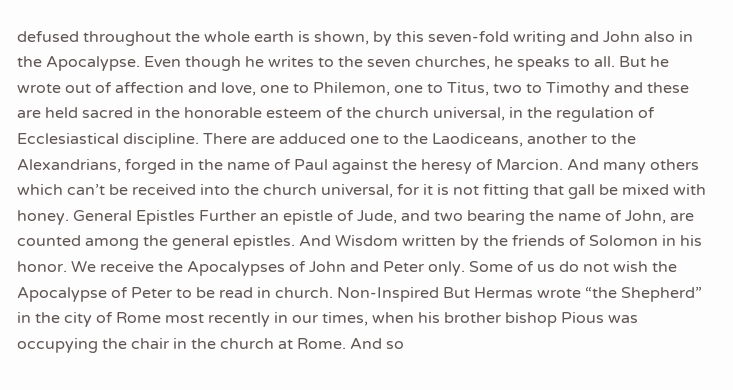defused throughout the whole earth is shown, by this seven-fold writing and John also in the Apocalypse. Even though he writes to the seven churches, he speaks to all. But he wrote out of affection and love, one to Philemon, one to Titus, two to Timothy and these are held sacred in the honorable esteem of the church universal, in the regulation of Ecclesiastical discipline. There are adduced one to the Laodiceans, another to the Alexandrians, forged in the name of Paul against the heresy of Marcion. And many others which can’t be received into the church universal, for it is not fitting that gall be mixed with honey. General Epistles Further an epistle of Jude, and two bearing the name of John, are counted among the general epistles. And Wisdom written by the friends of Solomon in his honor. We receive the Apocalypses of John and Peter only. Some of us do not wish the Apocalypse of Peter to be read in church. Non-Inspired But Hermas wrote “the Shepherd” in the city of Rome most recently in our times, when his brother bishop Pious was occupying the chair in the church at Rome. And so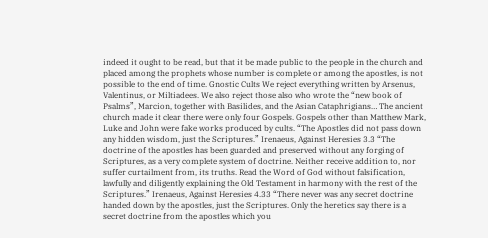indeed it ought to be read, but that it be made public to the people in the church and placed among the prophets whose number is complete or among the apostles, is not possible to the end of time. Gnostic Cults We reject everything written by Arsenus, Valentinus, or Miltiadees. We also reject those also who wrote the “new book of Psalms”, Marcion, together with Basilides, and the Asian Cataphrigians… The ancient church made it clear there were only four Gospels. Gospels other than Matthew Mark, Luke and John were fake works produced by cults. “The Apostles did not pass down any hidden wisdom, just the Scriptures.” Irenaeus, Against Heresies 3.3 “The doctrine of the apostles has been guarded and preserved without any forging of Scriptures, as a very complete system of doctrine. Neither receive addition to, nor suffer curtailment from, its truths. Read the Word of God without falsification, lawfully and diligently explaining the Old Testament in harmony with the rest of the Scriptures.” Irenaeus, Against Heresies 4.33 “There never was any secret doctrine handed down by the apostles, just the Scriptures. Only the heretics say there is a secret doctrine from the apostles which you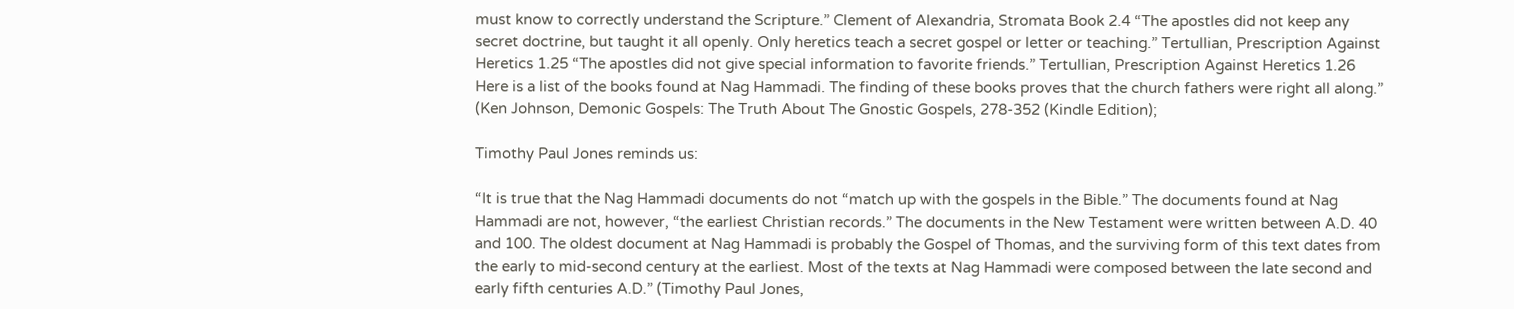must know to correctly understand the Scripture.” Clement of Alexandria, Stromata Book 2.4 “The apostles did not keep any secret doctrine, but taught it all openly. Only heretics teach a secret gospel or letter or teaching.” Tertullian, Prescription Against Heretics 1.25 “The apostles did not give special information to favorite friends.” Tertullian, Prescription Against Heretics 1.26 Here is a list of the books found at Nag Hammadi. The finding of these books proves that the church fathers were right all along.” (Ken Johnson, Demonic Gospels: The Truth About The Gnostic Gospels, 278-352 (Kindle Edition);

Timothy Paul Jones reminds us:

“It is true that the Nag Hammadi documents do not “match up with the gospels in the Bible.” The documents found at Nag Hammadi are not, however, “the earliest Christian records.” The documents in the New Testament were written between A.D. 40 and 100. The oldest document at Nag Hammadi is probably the Gospel of Thomas, and the surviving form of this text dates from the early to mid-second century at the earliest. Most of the texts at Nag Hammadi were composed between the late second and early fifth centuries A.D.” (Timothy Paul Jones,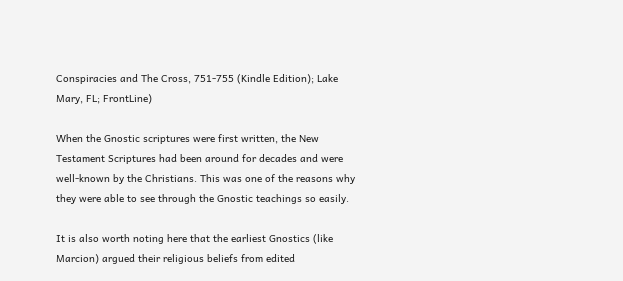Conspiracies and The Cross, 751-755 (Kindle Edition); Lake Mary, FL; FrontLine)

When the Gnostic scriptures were first written, the New Testament Scriptures had been around for decades and were well-known by the Christians. This was one of the reasons why they were able to see through the Gnostic teachings so easily.

It is also worth noting here that the earliest Gnostics (like Marcion) argued their religious beliefs from edited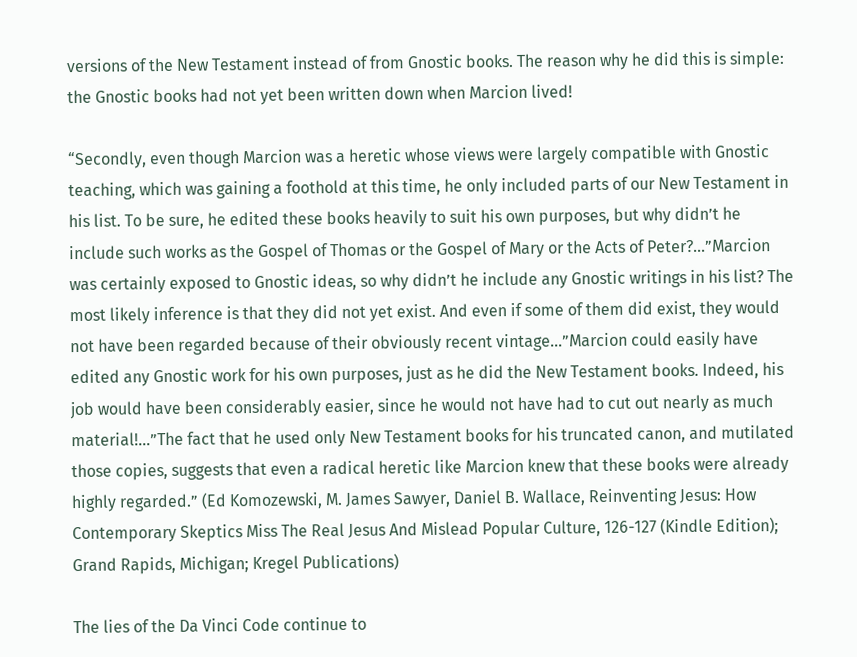versions of the New Testament instead of from Gnostic books. The reason why he did this is simple: the Gnostic books had not yet been written down when Marcion lived!

“Secondly, even though Marcion was a heretic whose views were largely compatible with Gnostic teaching, which was gaining a foothold at this time, he only included parts of our New Testament in his list. To be sure, he edited these books heavily to suit his own purposes, but why didn’t he include such works as the Gospel of Thomas or the Gospel of Mary or the Acts of Peter?…”Marcion was certainly exposed to Gnostic ideas, so why didn’t he include any Gnostic writings in his list? The most likely inference is that they did not yet exist. And even if some of them did exist, they would not have been regarded because of their obviously recent vintage…”Marcion could easily have edited any Gnostic work for his own purposes, just as he did the New Testament books. Indeed, his job would have been considerably easier, since he would not have had to cut out nearly as much material!…”The fact that he used only New Testament books for his truncated canon, and mutilated those copies, suggests that even a radical heretic like Marcion knew that these books were already highly regarded.” (Ed Komozewski, M. James Sawyer, Daniel B. Wallace, Reinventing Jesus: How Contemporary Skeptics Miss The Real Jesus And Mislead Popular Culture, 126-127 (Kindle Edition); Grand Rapids, Michigan; Kregel Publications)

The lies of the Da Vinci Code continue to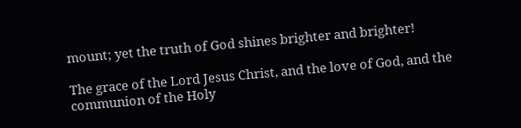mount; yet the truth of God shines brighter and brighter!

The grace of the Lord Jesus Christ, and the love of God, and the communion of the Holy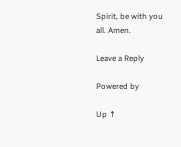Spirit, be with you all. Amen.

Leave a Reply

Powered by

Up ↑